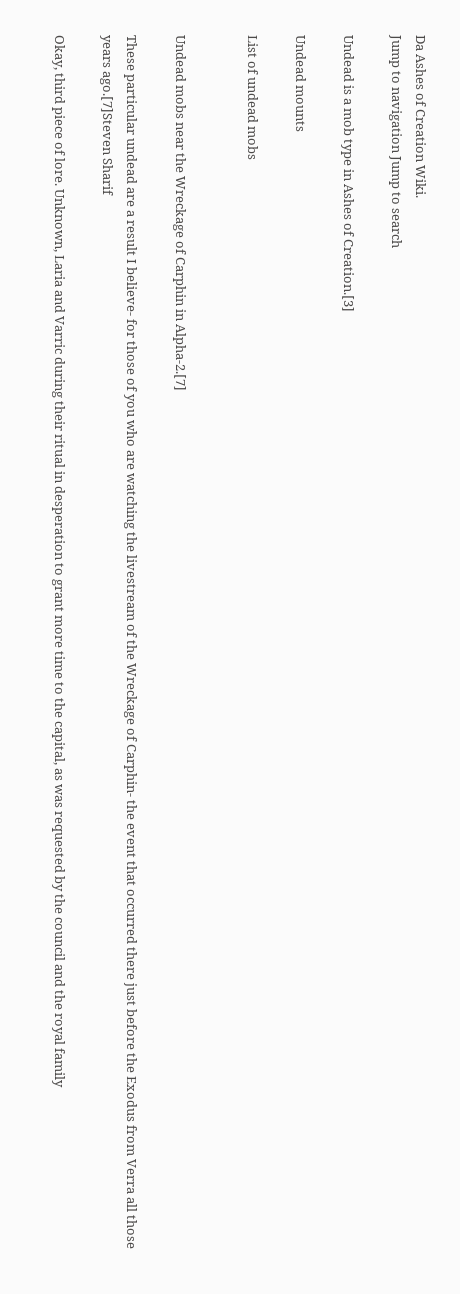Da Ashes of Creation Wiki.
Jump to navigation Jump to search

Undead is a mob type in Ashes of Creation.[3]

Undead mounts

List of undead mobs


Undead mobs near the Wreckage of Carphin in Alpha-2.[7]

These particular undead are a result I believe- for those of you who are watching the livestream of the Wreckage of Carphin- the event that occurred there just before the Exodus from Verra all those years ago.[7]Steven Sharif

Okay, third piece of lore. Unknown, Laria and Varric during their ritual in desperation to grant more time to the capital, as was requested by the council and the royal family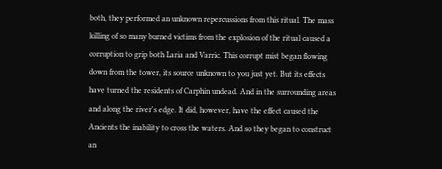both, they performed an unknown repercussions from this ritual. The mass killing of so many burned victims from the explosion of the ritual caused a corruption to grip both Laria and Varric. This corrupt mist began flowing down from the tower, its source unknown to you just yet. But its effects have turned the residents of Carphin undead. And in the surrounding areas and along the river's edge. It did, however, have the effect caused the Ancients the inability to cross the waters. And so they began to construct an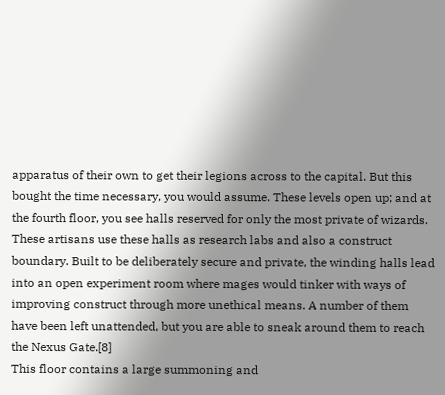apparatus of their own to get their legions across to the capital. But this bought the time necessary, you would assume. These levels open up; and at the fourth floor, you see halls reserved for only the most private of wizards. These artisans use these halls as research labs and also a construct boundary. Built to be deliberately secure and private, the winding halls lead into an open experiment room where mages would tinker with ways of improving construct through more unethical means. A number of them have been left unattended, but you are able to sneak around them to reach the Nexus Gate.[8]
This floor contains a large summoning and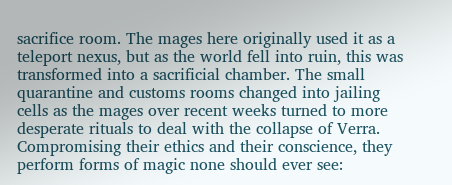sacrifice room. The mages here originally used it as a teleport nexus, but as the world fell into ruin, this was transformed into a sacrificial chamber. The small quarantine and customs rooms changed into jailing cells as the mages over recent weeks turned to more desperate rituals to deal with the collapse of Verra. Compromising their ethics and their conscience, they perform forms of magic none should ever see: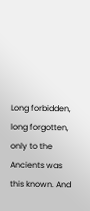Long forbidden, long forgotten, only to the Ancients was this known. And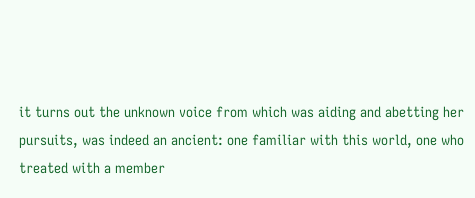it turns out the unknown voice from which was aiding and abetting her pursuits, was indeed an ancient: one familiar with this world, one who treated with a member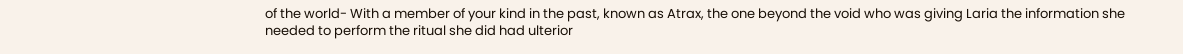of the world- With a member of your kind in the past, known as Atrax, the one beyond the void who was giving Laria the information she needed to perform the ritual she did had ulterior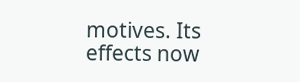motives. Its effects now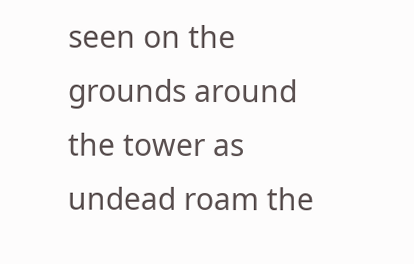seen on the grounds around the tower as undead roam the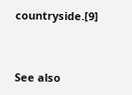countryside.[9]


See also